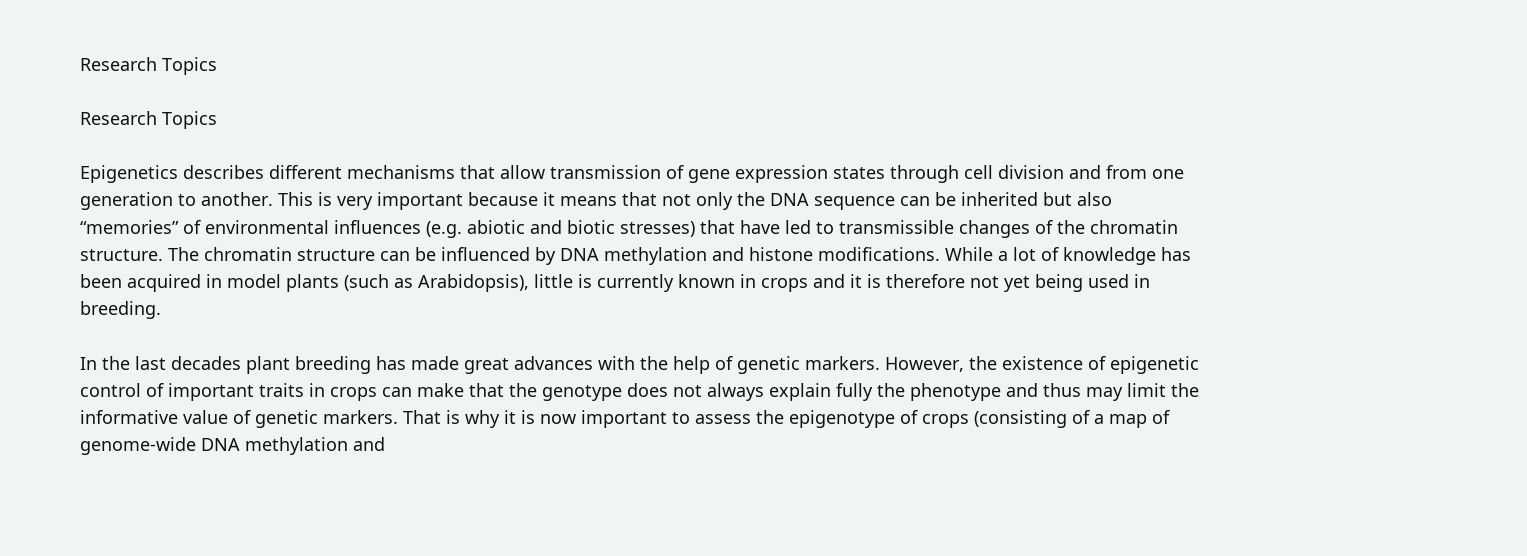Research Topics

Research Topics

Epigenetics describes different mechanisms that allow transmission of gene expression states through cell division and from one generation to another. This is very important because it means that not only the DNA sequence can be inherited but also “memories” of environmental influences (e.g. abiotic and biotic stresses) that have led to transmissible changes of the chromatin structure. The chromatin structure can be influenced by DNA methylation and histone modifications. While a lot of knowledge has been acquired in model plants (such as Arabidopsis), little is currently known in crops and it is therefore not yet being used in breeding.

In the last decades plant breeding has made great advances with the help of genetic markers. However, the existence of epigenetic control of important traits in crops can make that the genotype does not always explain fully the phenotype and thus may limit the informative value of genetic markers. That is why it is now important to assess the epigenotype of crops (consisting of a map of genome-wide DNA methylation and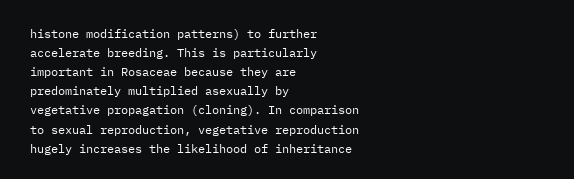histone modification patterns) to further accelerate breeding. This is particularly important in Rosaceae because they are predominately multiplied asexually by vegetative propagation (cloning). In comparison to sexual reproduction, vegetative reproduction hugely increases the likelihood of inheritance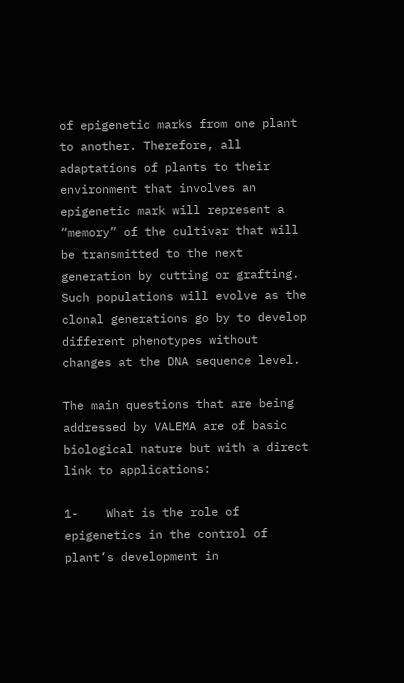of epigenetic marks from one plant to another. Therefore, all adaptations of plants to their environment that involves an epigenetic mark will represent a “memory” of the cultivar that will be transmitted to the next generation by cutting or grafting. Such populations will evolve as the clonal generations go by to develop different phenotypes without changes at the DNA sequence level.

The main questions that are being addressed by VALEMA are of basic biological nature but with a direct link to applications:

1-    What is the role of epigenetics in the control of plant’s development in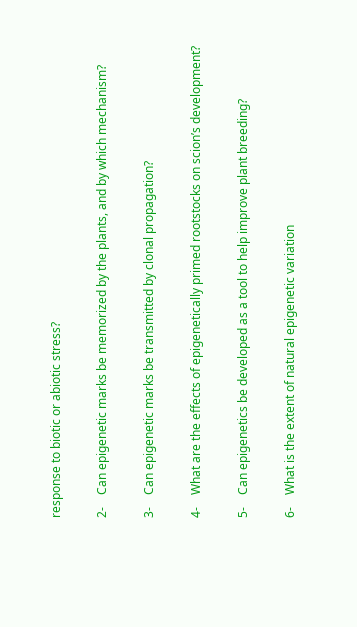response to biotic or abiotic stress?

2-    Can epigenetic marks be memorized by the plants, and by which mechanism?

3-    Can epigenetic marks be transmitted by clonal propagation?

4-    What are the effects of epigenetically primed rootstocks on scion’s development?

5-    Can epigenetics be developed as a tool to help improve plant breeding?

6-    What is the extent of natural epigenetic variation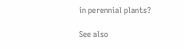in perennial plants?

See also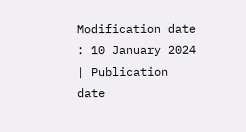Modification date : 10 January 2024 | Publication date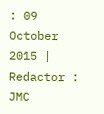: 09 October 2015 | Redactor : JMC